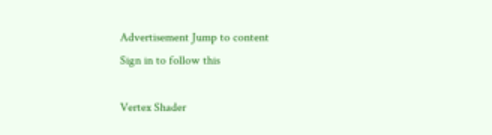Advertisement Jump to content
Sign in to follow this

Vertex Shader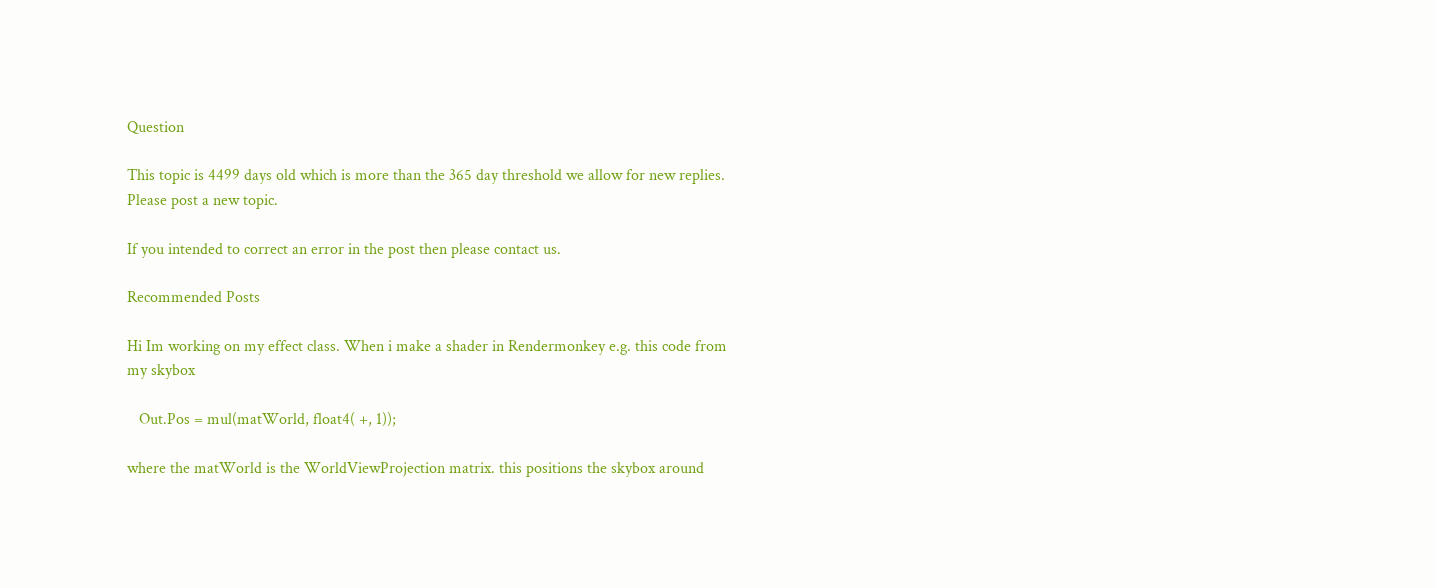Question

This topic is 4499 days old which is more than the 365 day threshold we allow for new replies. Please post a new topic.

If you intended to correct an error in the post then please contact us.

Recommended Posts

Hi Im working on my effect class. When i make a shader in Rendermonkey e.g. this code from my skybox

   Out.Pos = mul(matWorld, float4( +, 1));

where the matWorld is the WorldViewProjection matrix. this positions the skybox around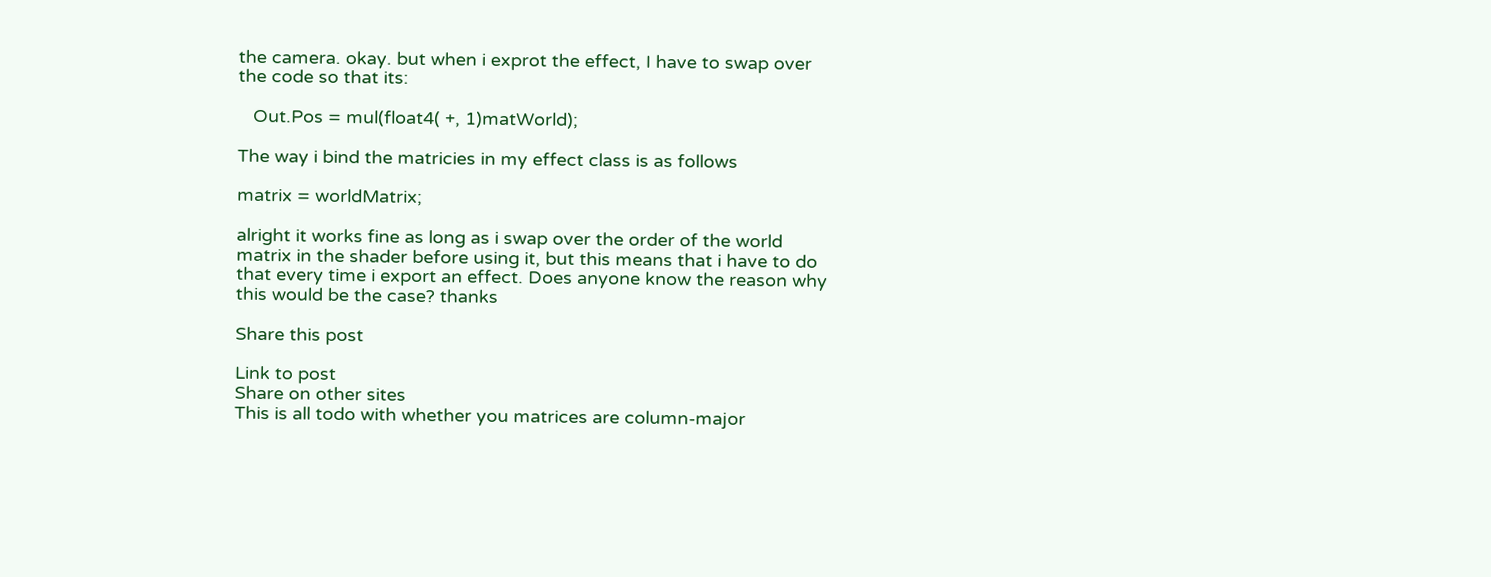the camera. okay. but when i exprot the effect, I have to swap over the code so that its:

   Out.Pos = mul(float4( +, 1)matWorld);

The way i bind the matricies in my effect class is as follows

matrix = worldMatrix;

alright it works fine as long as i swap over the order of the world matrix in the shader before using it, but this means that i have to do that every time i export an effect. Does anyone know the reason why this would be the case? thanks

Share this post

Link to post
Share on other sites
This is all todo with whether you matrices are column-major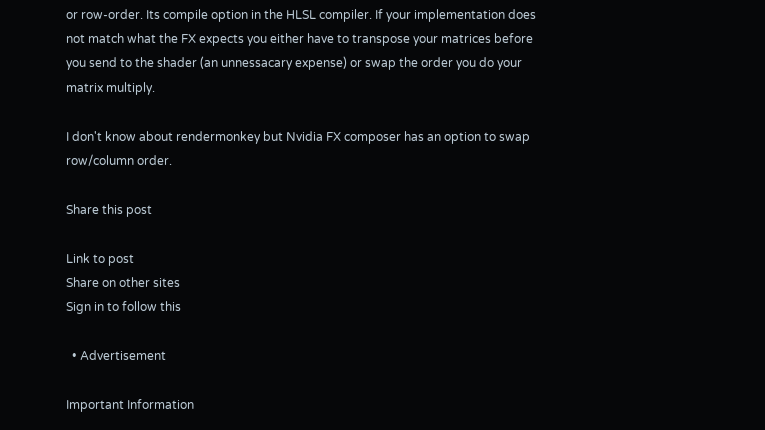or row-order. Its compile option in the HLSL compiler. If your implementation does not match what the FX expects you either have to transpose your matrices before you send to the shader (an unnessacary expense) or swap the order you do your matrix multiply.

I don't know about rendermonkey but Nvidia FX composer has an option to swap row/column order.

Share this post

Link to post
Share on other sites
Sign in to follow this

  • Advertisement

Important Information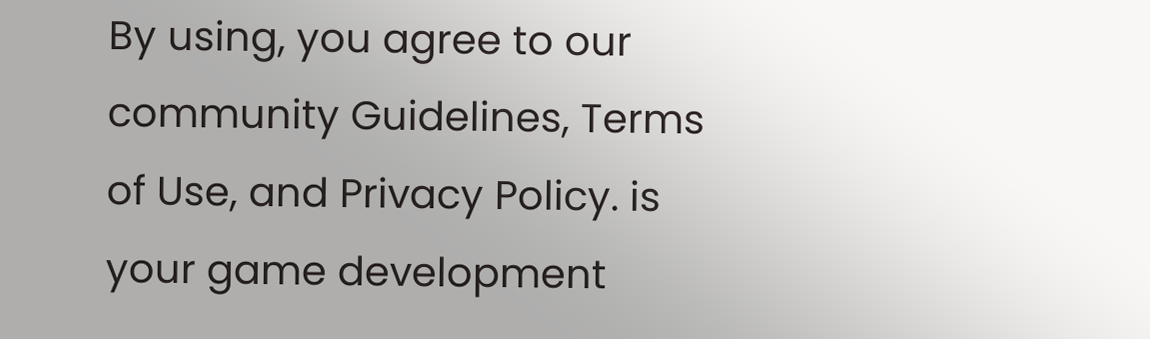By using, you agree to our community Guidelines, Terms of Use, and Privacy Policy. is your game development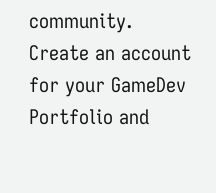community. Create an account for your GameDev Portfolio and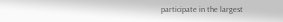participate in the largest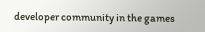developer community in the games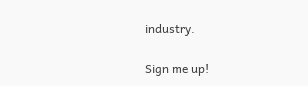industry.

Sign me up!